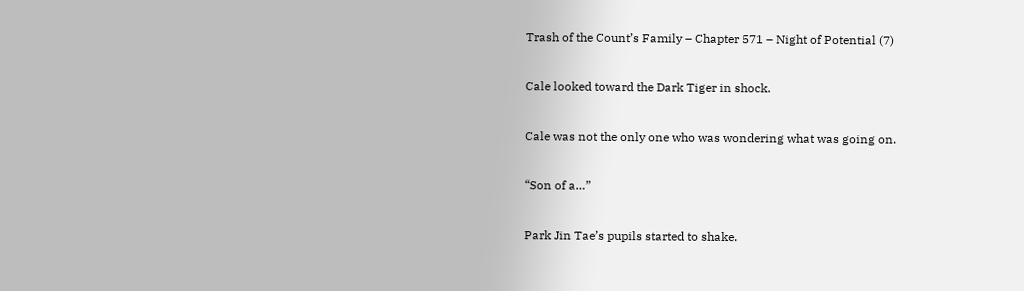Trash of the Count’s Family – Chapter 571 – Night of Potential (7)

Cale looked toward the Dark Tiger in shock.

Cale was not the only one who was wondering what was going on.

“Son of a…”

Park Jin Tae’s pupils started to shake.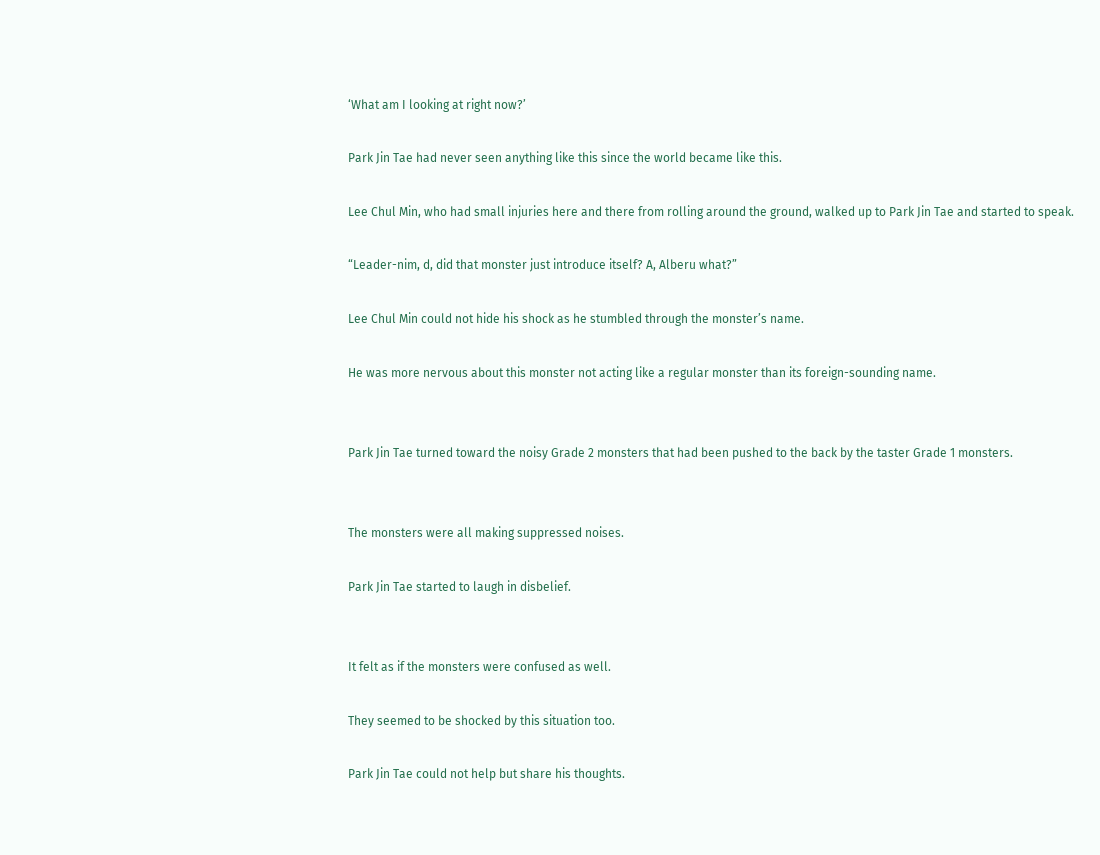‘What am I looking at right now?’

Park Jin Tae had never seen anything like this since the world became like this.

Lee Chul Min, who had small injuries here and there from rolling around the ground, walked up to Park Jin Tae and started to speak.

“Leader-nim, d, did that monster just introduce itself? A, Alberu what?”

Lee Chul Min could not hide his shock as he stumbled through the monster’s name.

He was more nervous about this monster not acting like a regular monster than its foreign-sounding name.


Park Jin Tae turned toward the noisy Grade 2 monsters that had been pushed to the back by the taster Grade 1 monsters.


The monsters were all making suppressed noises.

Park Jin Tae started to laugh in disbelief.


It felt as if the monsters were confused as well.

They seemed to be shocked by this situation too.

Park Jin Tae could not help but share his thoughts.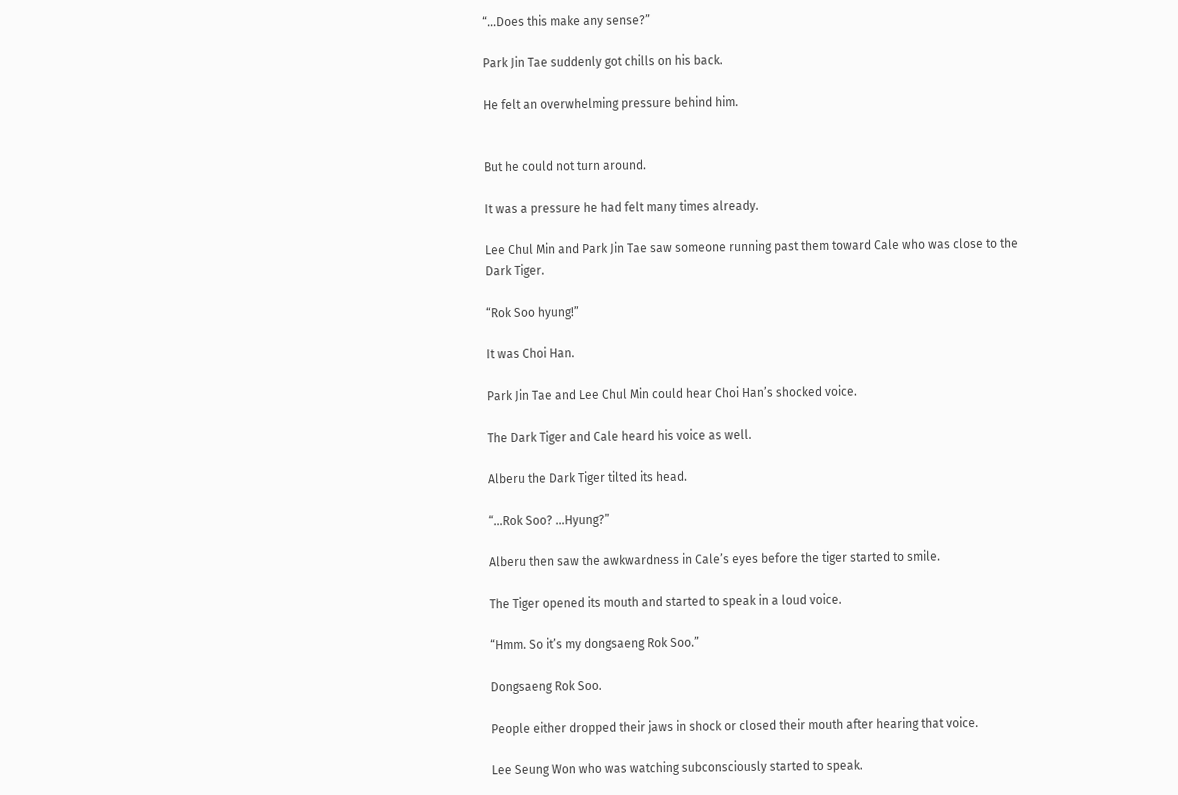“…Does this make any sense?”

Park Jin Tae suddenly got chills on his back.

He felt an overwhelming pressure behind him.


But he could not turn around.

It was a pressure he had felt many times already.

Lee Chul Min and Park Jin Tae saw someone running past them toward Cale who was close to the Dark Tiger.

“Rok Soo hyung!”

It was Choi Han.

Park Jin Tae and Lee Chul Min could hear Choi Han’s shocked voice.

The Dark Tiger and Cale heard his voice as well.

Alberu the Dark Tiger tilted its head.

“…Rok Soo? …Hyung?”

Alberu then saw the awkwardness in Cale’s eyes before the tiger started to smile.

The Tiger opened its mouth and started to speak in a loud voice.

“Hmm. So it’s my dongsaeng Rok Soo.”

Dongsaeng Rok Soo.

People either dropped their jaws in shock or closed their mouth after hearing that voice.

Lee Seung Won who was watching subconsciously started to speak.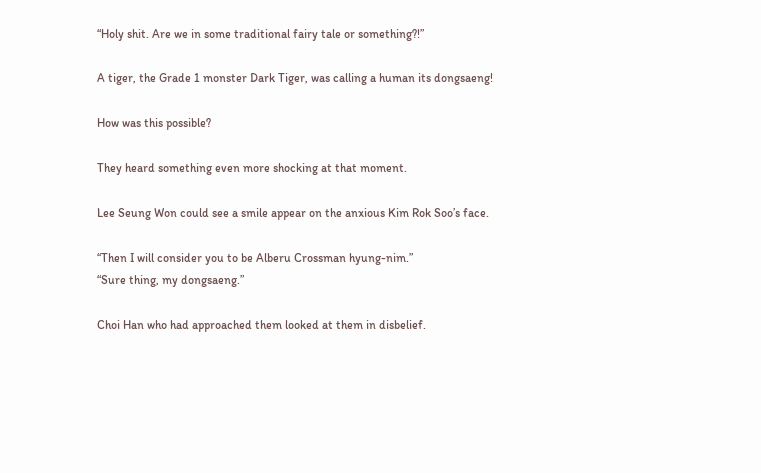“Holy shit. Are we in some traditional fairy tale or something?!”

A tiger, the Grade 1 monster Dark Tiger, was calling a human its dongsaeng!

How was this possible?

They heard something even more shocking at that moment.

Lee Seung Won could see a smile appear on the anxious Kim Rok Soo’s face.

“Then I will consider you to be Alberu Crossman hyung-nim.”
“Sure thing, my dongsaeng.”

Choi Han who had approached them looked at them in disbelief.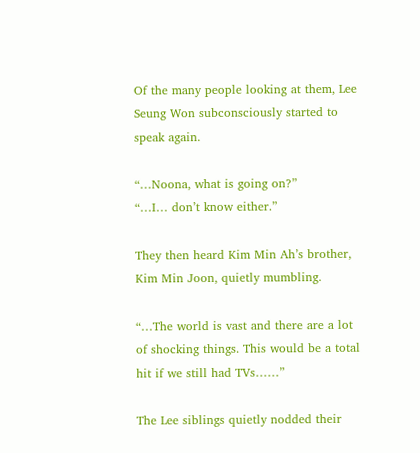Of the many people looking at them, Lee Seung Won subconsciously started to speak again.

“…Noona, what is going on?”
“…I… don’t know either.”

They then heard Kim Min Ah’s brother, Kim Min Joon, quietly mumbling.

“…The world is vast and there are a lot of shocking things. This would be a total hit if we still had TVs……”

The Lee siblings quietly nodded their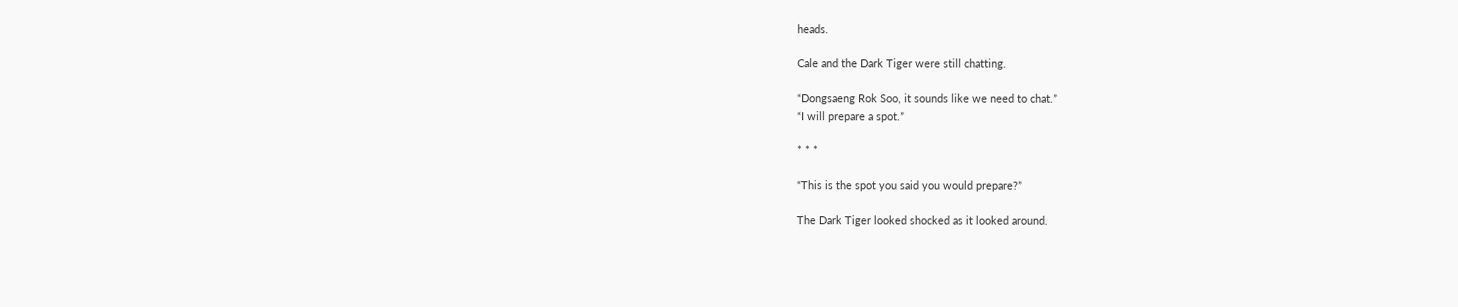heads.

Cale and the Dark Tiger were still chatting.

“Dongsaeng Rok Soo, it sounds like we need to chat.”
“I will prepare a spot.”

* * *

“This is the spot you said you would prepare?”

The Dark Tiger looked shocked as it looked around.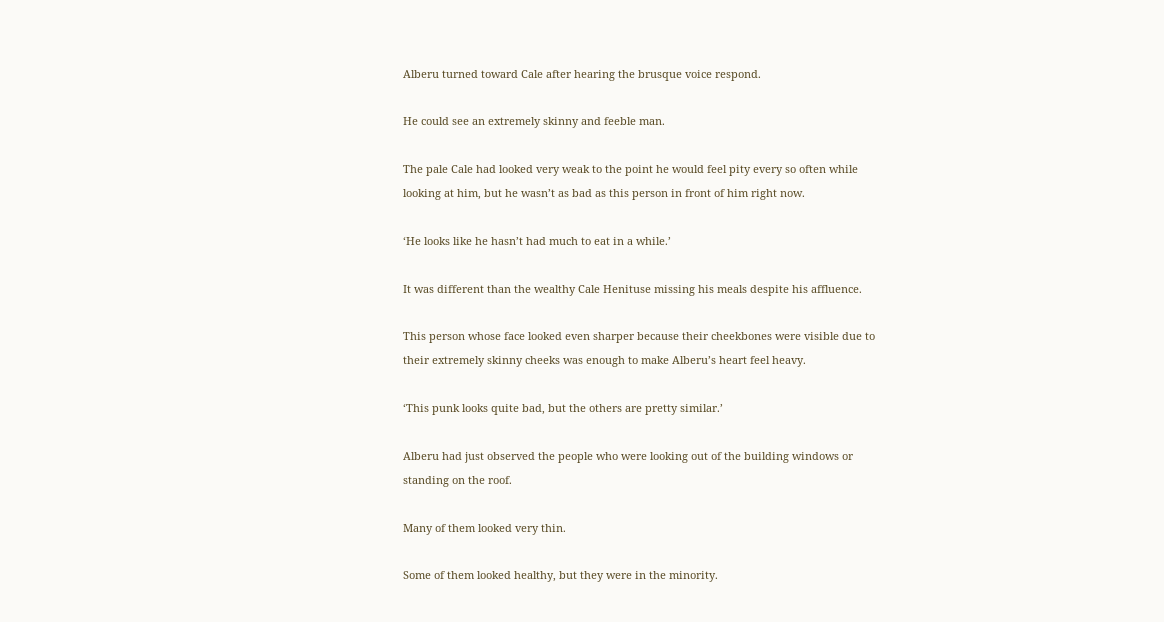Alberu turned toward Cale after hearing the brusque voice respond.

He could see an extremely skinny and feeble man.

The pale Cale had looked very weak to the point he would feel pity every so often while looking at him, but he wasn’t as bad as this person in front of him right now.

‘He looks like he hasn’t had much to eat in a while.’

It was different than the wealthy Cale Henituse missing his meals despite his affluence.

This person whose face looked even sharper because their cheekbones were visible due to their extremely skinny cheeks was enough to make Alberu’s heart feel heavy.

‘This punk looks quite bad, but the others are pretty similar.’

Alberu had just observed the people who were looking out of the building windows or standing on the roof.

Many of them looked very thin.

Some of them looked healthy, but they were in the minority.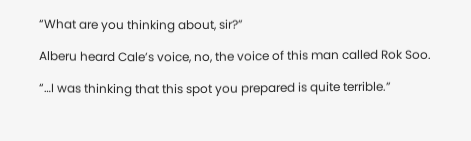“What are you thinking about, sir?”

Alberu heard Cale’s voice, no, the voice of this man called Rok Soo.

“…I was thinking that this spot you prepared is quite terrible.”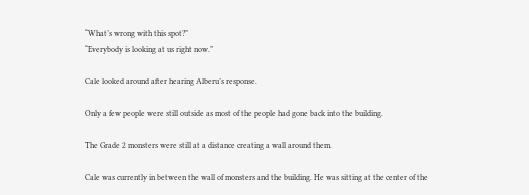“What’s wrong with this spot?”
“Everybody is looking at us right now.”

Cale looked around after hearing Alberu’s response.

Only a few people were still outside as most of the people had gone back into the building.

The Grade 2 monsters were still at a distance creating a wall around them.

Cale was currently in between the wall of monsters and the building. He was sitting at the center of the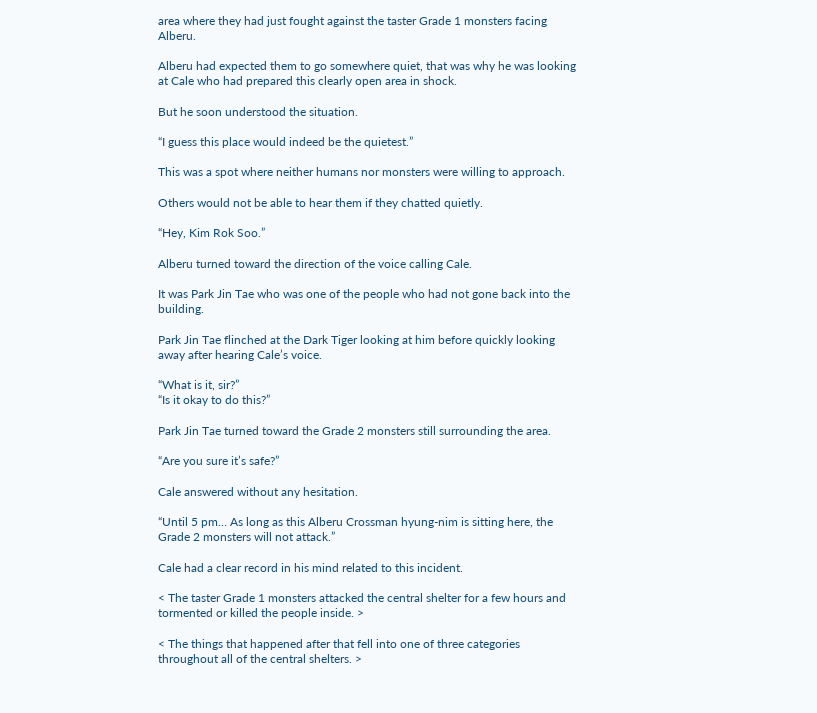area where they had just fought against the taster Grade 1 monsters facing Alberu.

Alberu had expected them to go somewhere quiet, that was why he was looking at Cale who had prepared this clearly open area in shock.

But he soon understood the situation.

“I guess this place would indeed be the quietest.”

This was a spot where neither humans nor monsters were willing to approach.

Others would not be able to hear them if they chatted quietly.

“Hey, Kim Rok Soo.”

Alberu turned toward the direction of the voice calling Cale.

It was Park Jin Tae who was one of the people who had not gone back into the building.

Park Jin Tae flinched at the Dark Tiger looking at him before quickly looking away after hearing Cale’s voice.

“What is it, sir?”
“Is it okay to do this?”

Park Jin Tae turned toward the Grade 2 monsters still surrounding the area.

“Are you sure it’s safe?”

Cale answered without any hesitation.

“Until 5 pm… As long as this Alberu Crossman hyung-nim is sitting here, the Grade 2 monsters will not attack.”

Cale had a clear record in his mind related to this incident.

< The taster Grade 1 monsters attacked the central shelter for a few hours and tormented or killed the people inside. >

< The things that happened after that fell into one of three categories throughout all of the central shelters. >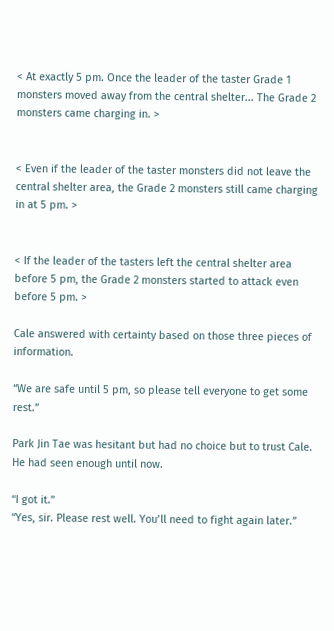< At exactly 5 pm. Once the leader of the taster Grade 1 monsters moved away from the central shelter... The Grade 2 monsters came charging in. >


< Even if the leader of the taster monsters did not leave the central shelter area, the Grade 2 monsters still came charging in at 5 pm. >


< If the leader of the tasters left the central shelter area before 5 pm, the Grade 2 monsters started to attack even before 5 pm. >

Cale answered with certainty based on those three pieces of information.

“We are safe until 5 pm, so please tell everyone to get some rest.”

Park Jin Tae was hesitant but had no choice but to trust Cale. He had seen enough until now.

“I got it.”
“Yes, sir. Please rest well. You’ll need to fight again later.”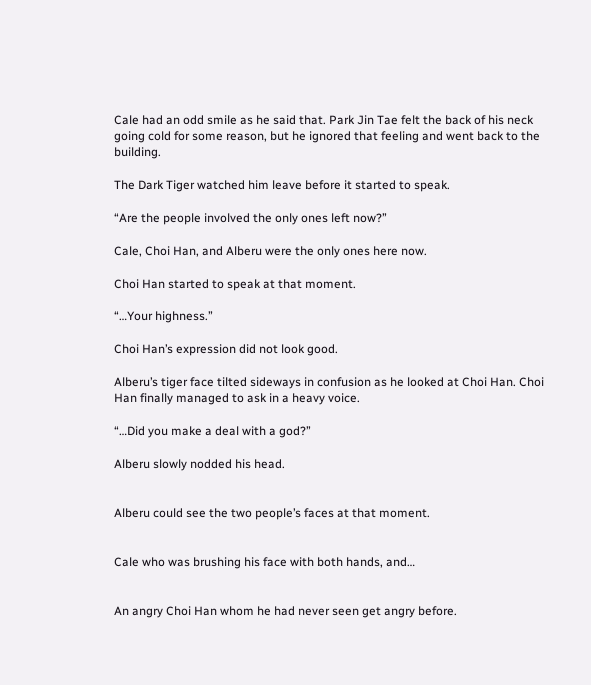Cale had an odd smile as he said that. Park Jin Tae felt the back of his neck going cold for some reason, but he ignored that feeling and went back to the building.

The Dark Tiger watched him leave before it started to speak.

“Are the people involved the only ones left now?”

Cale, Choi Han, and Alberu were the only ones here now.

Choi Han started to speak at that moment.

“…Your highness.”

Choi Han’s expression did not look good.

Alberu’s tiger face tilted sideways in confusion as he looked at Choi Han. Choi Han finally managed to ask in a heavy voice.

“…Did you make a deal with a god?”

Alberu slowly nodded his head.


Alberu could see the two people’s faces at that moment.


Cale who was brushing his face with both hands, and…


An angry Choi Han whom he had never seen get angry before.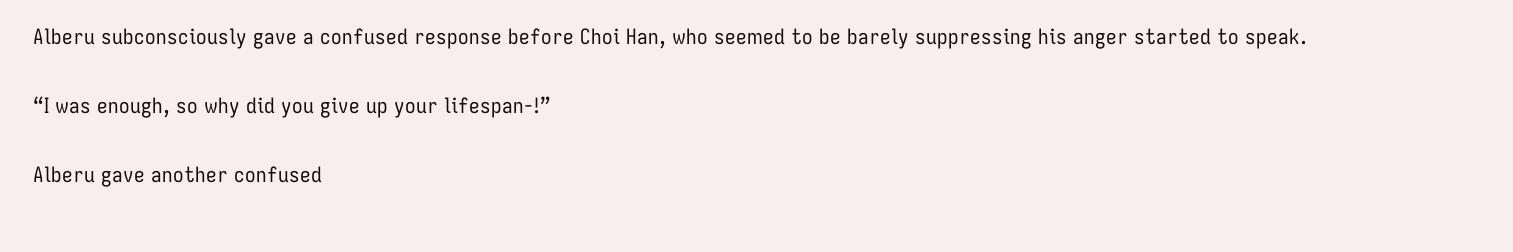Alberu subconsciously gave a confused response before Choi Han, who seemed to be barely suppressing his anger started to speak.

“I was enough, so why did you give up your lifespan-!”

Alberu gave another confused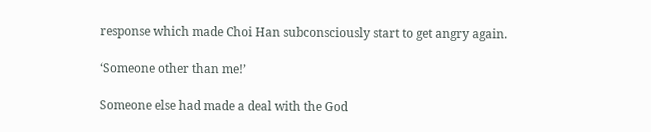response which made Choi Han subconsciously start to get angry again.

‘Someone other than me!’

Someone else had made a deal with the God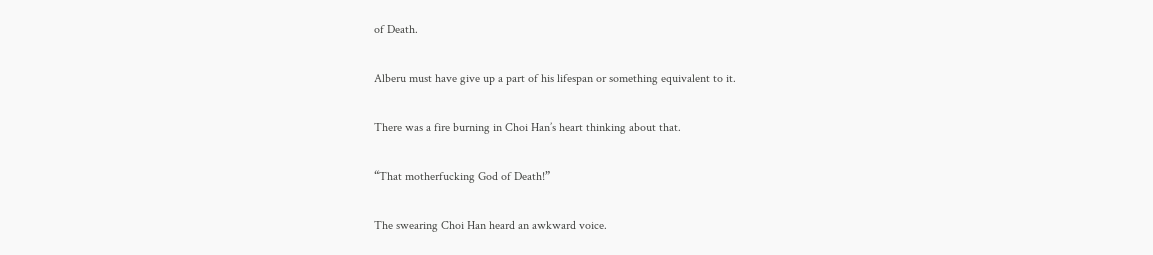of Death.

Alberu must have give up a part of his lifespan or something equivalent to it.

There was a fire burning in Choi Han’s heart thinking about that.

“That motherfucking God of Death!”

The swearing Choi Han heard an awkward voice.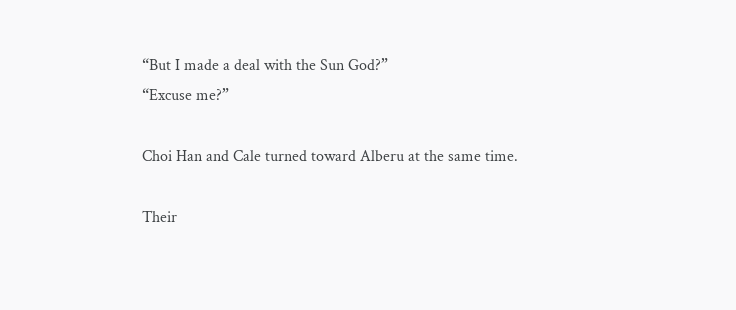“But I made a deal with the Sun God?”
“Excuse me?”

Choi Han and Cale turned toward Alberu at the same time.

Their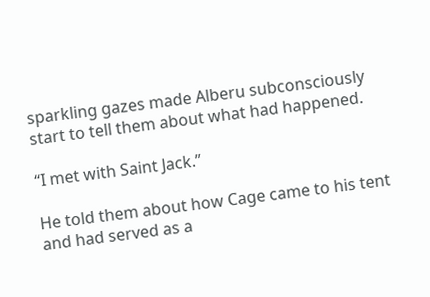sparkling gazes made Alberu subconsciously start to tell them about what had happened.

“I met with Saint Jack.”

He told them about how Cage came to his tent and had served as a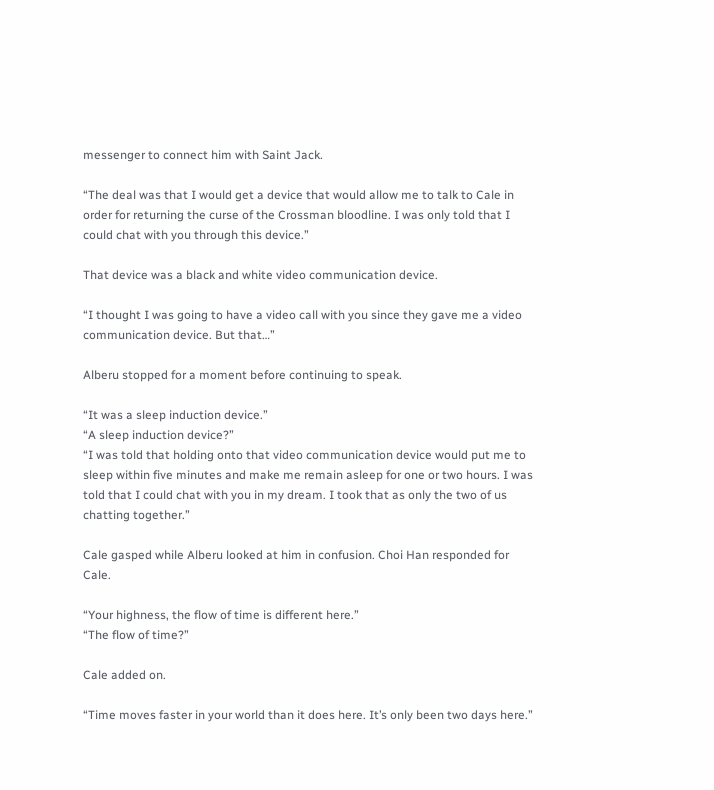messenger to connect him with Saint Jack.

“The deal was that I would get a device that would allow me to talk to Cale in order for returning the curse of the Crossman bloodline. I was only told that I could chat with you through this device.”

That device was a black and white video communication device.

“I thought I was going to have a video call with you since they gave me a video communication device. But that…”

Alberu stopped for a moment before continuing to speak.

“It was a sleep induction device.”
“A sleep induction device?”
“I was told that holding onto that video communication device would put me to sleep within five minutes and make me remain asleep for one or two hours. I was told that I could chat with you in my dream. I took that as only the two of us chatting together.”

Cale gasped while Alberu looked at him in confusion. Choi Han responded for Cale.

“Your highness, the flow of time is different here.”
“The flow of time?”

Cale added on.

“Time moves faster in your world than it does here. It’s only been two days here.”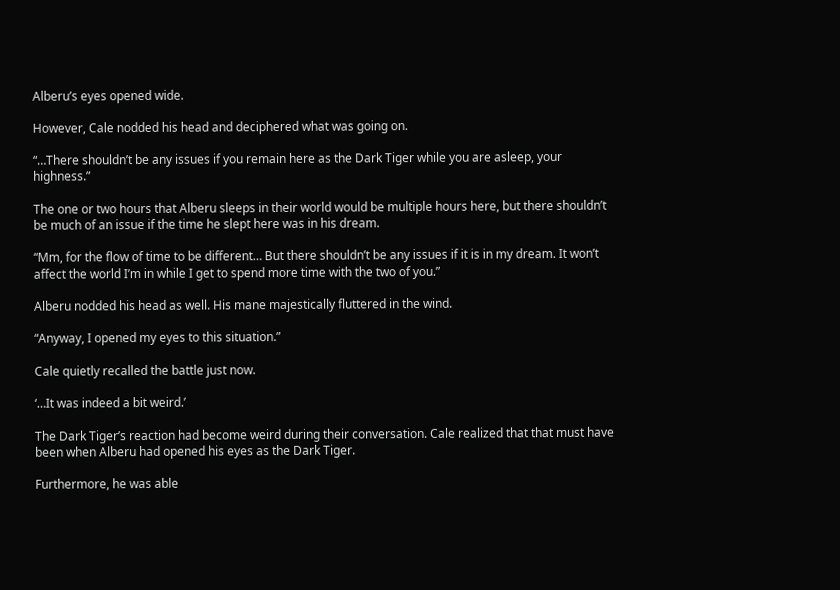Alberu’s eyes opened wide.

However, Cale nodded his head and deciphered what was going on.

“…There shouldn’t be any issues if you remain here as the Dark Tiger while you are asleep, your highness.”

The one or two hours that Alberu sleeps in their world would be multiple hours here, but there shouldn’t be much of an issue if the time he slept here was in his dream.

“Mm, for the flow of time to be different… But there shouldn’t be any issues if it is in my dream. It won’t affect the world I’m in while I get to spend more time with the two of you.”

Alberu nodded his head as well. His mane majestically fluttered in the wind.

“Anyway, I opened my eyes to this situation.”

Cale quietly recalled the battle just now.

‘…It was indeed a bit weird.’

The Dark Tiger’s reaction had become weird during their conversation. Cale realized that that must have been when Alberu had opened his eyes as the Dark Tiger.

Furthermore, he was able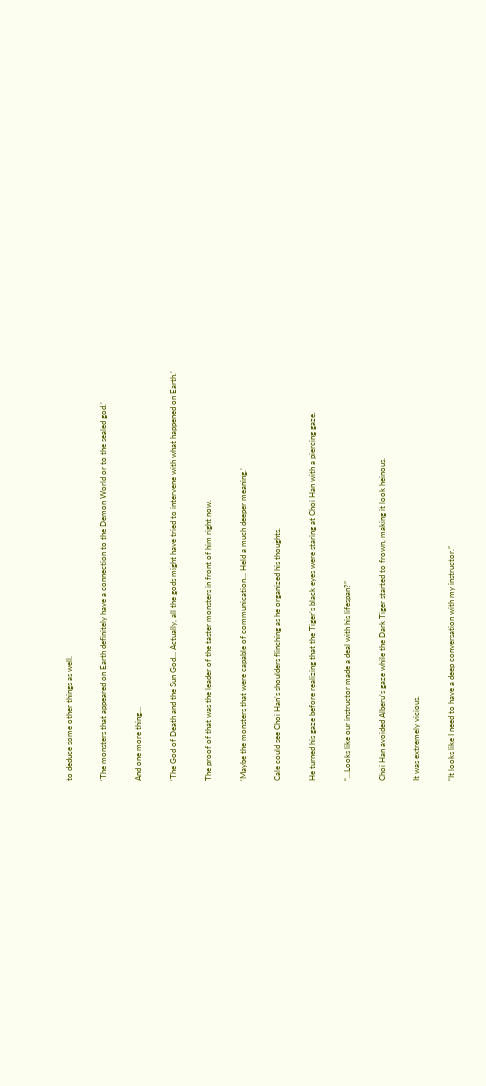to deduce some other things as well.

‘The monsters that appeared on Earth definitely have a connection to the Demon World or to the sealed god.’

And one more thing…

‘The God of Death and the Sun God… Actually, all the gods might have tried to intervene with what happened on Earth.’

The proof of that was the leader of the taster monsters in front of him right now.

‘Maybe the monsters that were capable of communication… Held a much deeper meaning.’

Cale could see Choi Han’s shoulders flinching as he organized his thoughts.

He turned his gaze before realizing that the Tiger’s black eyes were staring at Choi Han with a piercing gaze.

“…Looks like our instructor made a deal with his lifespan?”

Choi Han avoided Alberu’s gaze while the Dark Tiger started to frown, making it look heinous.

It was extremely vicious.

“It looks like I need to have a deep conversation with my instructor.”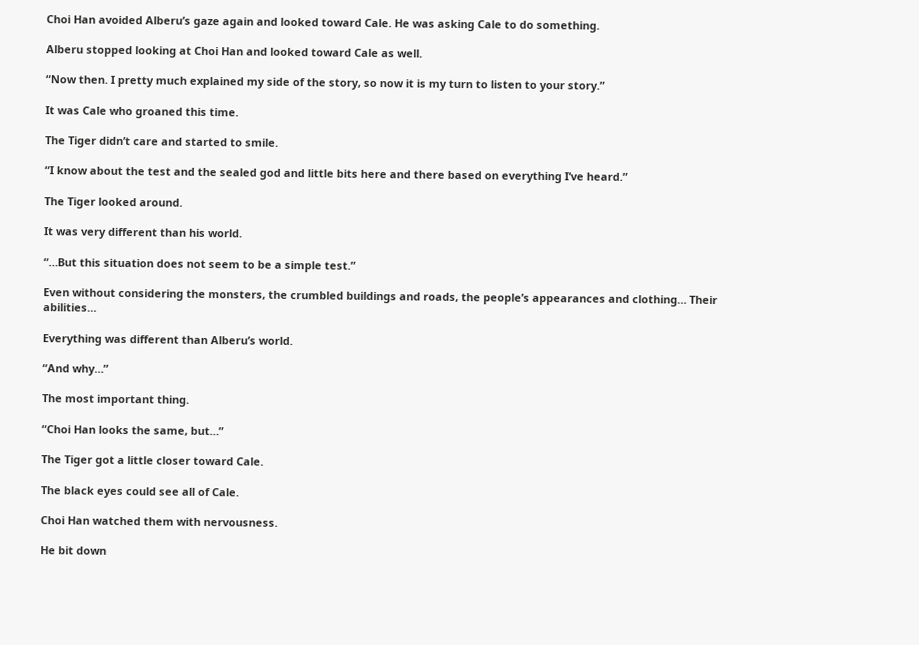Choi Han avoided Alberu’s gaze again and looked toward Cale. He was asking Cale to do something.

Alberu stopped looking at Choi Han and looked toward Cale as well.

“Now then. I pretty much explained my side of the story, so now it is my turn to listen to your story.”

It was Cale who groaned this time.

The Tiger didn’t care and started to smile.

“I know about the test and the sealed god and little bits here and there based on everything I’ve heard.”

The Tiger looked around.

It was very different than his world.

“…But this situation does not seem to be a simple test.”

Even without considering the monsters, the crumbled buildings and roads, the people’s appearances and clothing… Their abilities…

Everything was different than Alberu’s world.

“And why…”

The most important thing.

“Choi Han looks the same, but…”

The Tiger got a little closer toward Cale.

The black eyes could see all of Cale.

Choi Han watched them with nervousness.

He bit down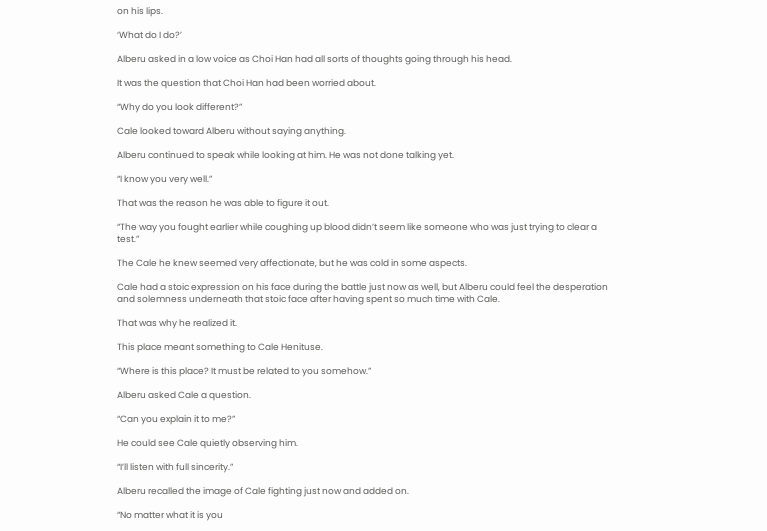on his lips.

‘What do I do?’

Alberu asked in a low voice as Choi Han had all sorts of thoughts going through his head.

It was the question that Choi Han had been worried about.

“Why do you look different?”

Cale looked toward Alberu without saying anything.

Alberu continued to speak while looking at him. He was not done talking yet.

“I know you very well.”

That was the reason he was able to figure it out.

“The way you fought earlier while coughing up blood didn’t seem like someone who was just trying to clear a test.”

The Cale he knew seemed very affectionate, but he was cold in some aspects.

Cale had a stoic expression on his face during the battle just now as well, but Alberu could feel the desperation and solemness underneath that stoic face after having spent so much time with Cale.

That was why he realized it.

This place meant something to Cale Henituse.

“Where is this place? It must be related to you somehow.”

Alberu asked Cale a question.

“Can you explain it to me?”

He could see Cale quietly observing him.

“I’ll listen with full sincerity.”

Alberu recalled the image of Cale fighting just now and added on.

“No matter what it is you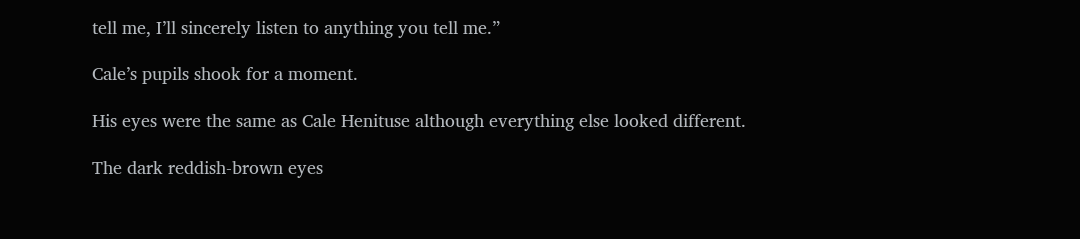tell me, I’ll sincerely listen to anything you tell me.”

Cale’s pupils shook for a moment.

His eyes were the same as Cale Henituse although everything else looked different.

The dark reddish-brown eyes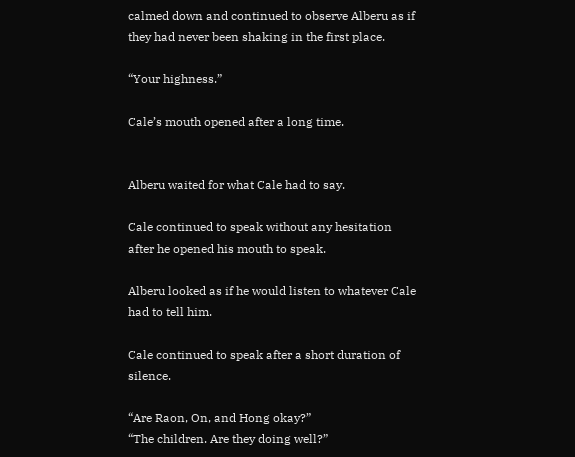calmed down and continued to observe Alberu as if they had never been shaking in the first place.

“Your highness.”

Cale’s mouth opened after a long time.


Alberu waited for what Cale had to say.

Cale continued to speak without any hesitation after he opened his mouth to speak.

Alberu looked as if he would listen to whatever Cale had to tell him.

Cale continued to speak after a short duration of silence.

“Are Raon, On, and Hong okay?”
“The children. Are they doing well?”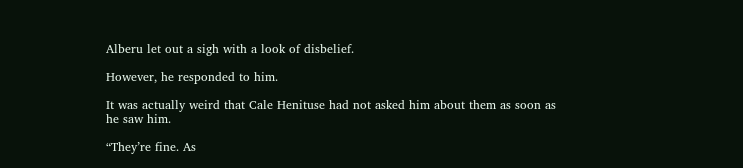Alberu let out a sigh with a look of disbelief.

However, he responded to him.

It was actually weird that Cale Henituse had not asked him about them as soon as he saw him.

“They’re fine. As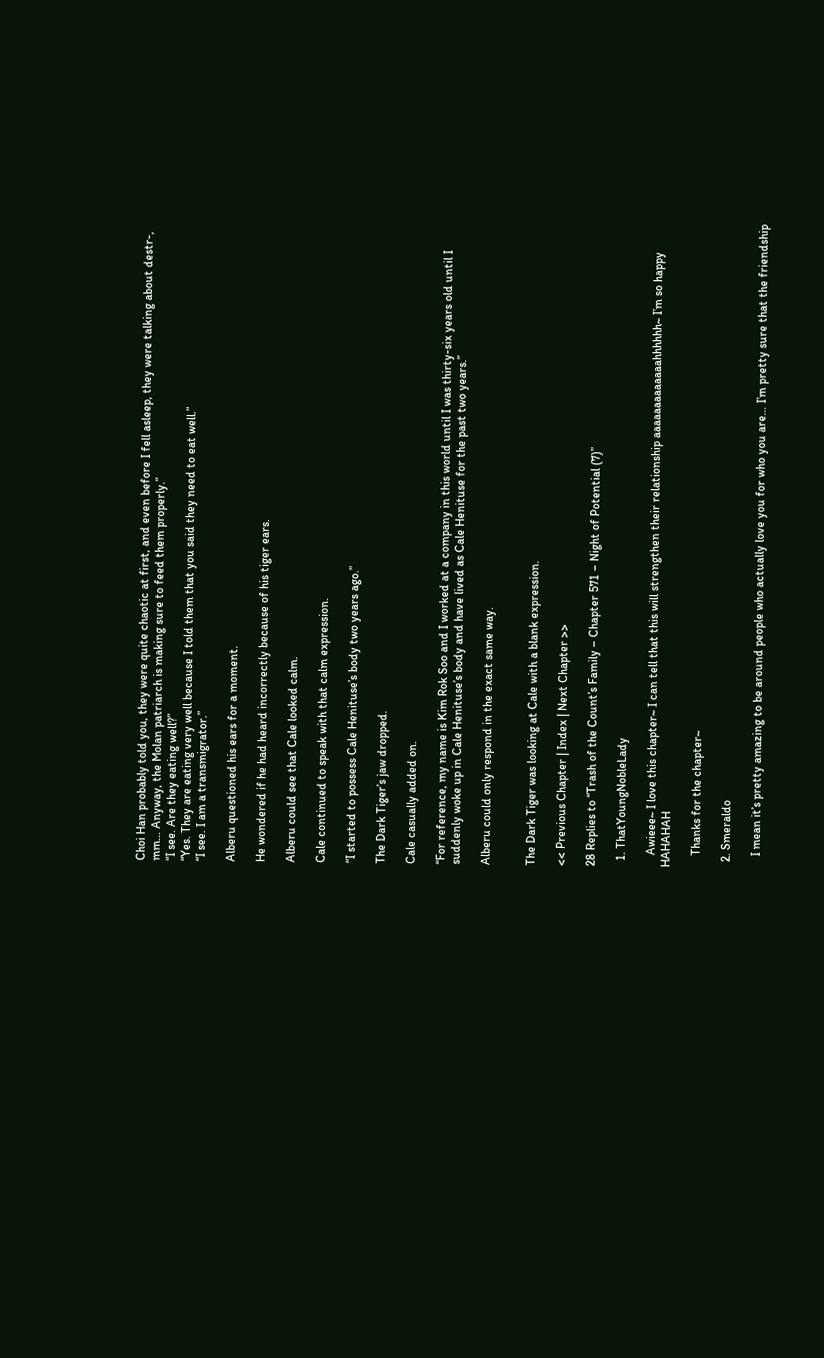Choi Han probably told you, they were quite chaotic at first, and even before I fell asleep, they were talking about destr-, mm… Anyway, the Molan patriarch is making sure to feed them properly.”
“I see. Are they eating well?”
“Yes. They are eating very well because I told them that you said they need to eat well.”
“I see. I am a transmigrator.”

Alberu questioned his ears for a moment.

He wondered if he had heard incorrectly because of his tiger ears.

Alberu could see that Cale looked calm.

Cale continued to speak with that calm expression.

“I started to possess Cale Henituse’s body two years ago.”

The Dark Tiger’s jaw dropped.

Cale casually added on.

“For reference, my name is Kim Rok Soo and I worked at a company in this world until I was thirty-six years old until I suddenly woke up in Cale Henituse’s body and have lived as Cale Henituse for the past two years.”

Alberu could only respond in the exact same way.


The Dark Tiger was looking at Cale with a blank expression.

<< Previous Chapter | Index | Next Chapter >>

28 Replies to “Trash of the Count’s Family – Chapter 571 – Night of Potential (7)”

  1. ThatYoungNobleLady

    Awieee~ I love this chapter~ I can tell that this will strengthen their relationship aaaaaaaaaaaaahhhhhh~ I’m so happy HAHAHAH

    Thanks for the chapter~

  2. Smeraldo

    I mean it’s pretty amazing to be around people who actually love you for who you are… I’m pretty sure that the friendship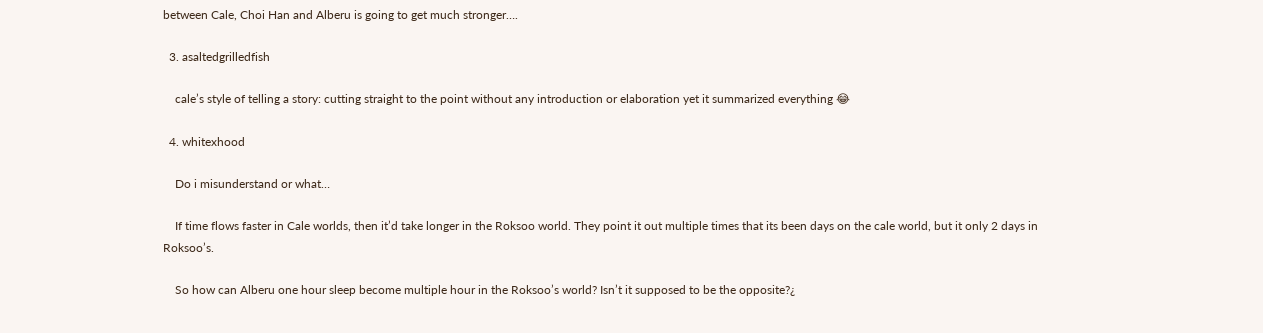between Cale, Choi Han and Alberu is going to get much stronger….

  3. asaltedgrilledfish

    cale’s style of telling a story: cutting straight to the point without any introduction or elaboration yet it summarized everything 😂

  4. whitexhood

    Do i misunderstand or what…

    If time flows faster in Cale worlds, then it’d take longer in the Roksoo world. They point it out multiple times that its been days on the cale world, but it only 2 days in Roksoo’s.

    So how can Alberu one hour sleep become multiple hour in the Roksoo’s world? Isn’t it supposed to be the opposite?¿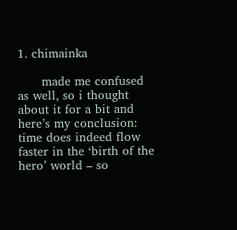1. chimainka

      made me confused as well, so i thought about it for a bit and here’s my conclusion: time does indeed flow faster in the ‘birth of the hero’ world – so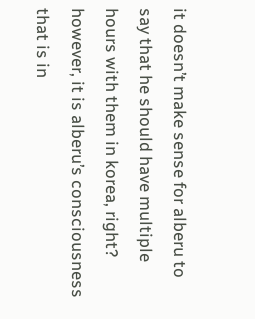it doesn’t make sense for alberu to say that he should have multiple hours with them in korea, right? however, it is alberu’s consciousness that is in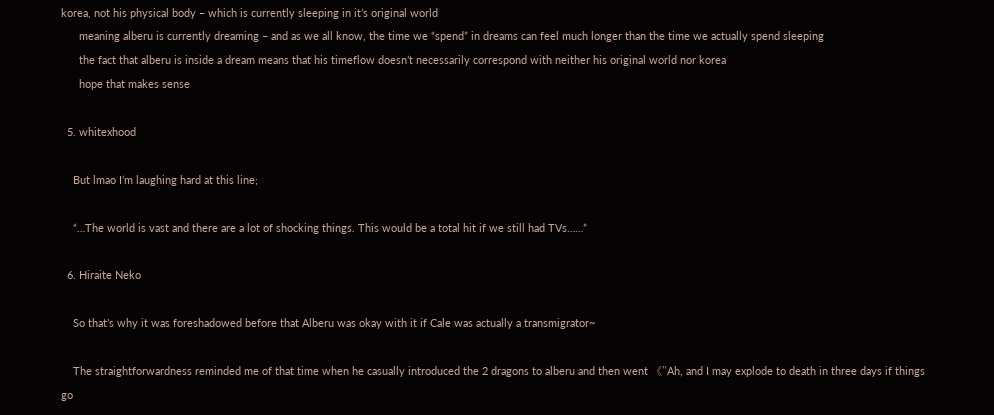korea, not his physical body – which is currently sleeping in it’s original world
      meaning alberu is currently dreaming – and as we all know, the time we “spend” in dreams can feel much longer than the time we actually spend sleeping
      the fact that alberu is inside a dream means that his timeflow doesn’t necessarily correspond with neither his original world nor korea
      hope that makes sense

  5. whitexhood

    But lmao I’m laughing hard at this line;

    “…The world is vast and there are a lot of shocking things. This would be a total hit if we still had TVs……”

  6. Hiraite Neko

    So that’s why it was foreshadowed before that Alberu was okay with it if Cale was actually a transmigrator~

    The straightforwardness reminded me of that time when he casually introduced the 2 dragons to alberu and then went 《”Ah, and I may explode to death in three days if things go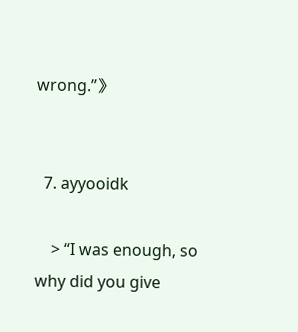wrong.”》


  7. ayyooidk

    > “I was enough, so why did you give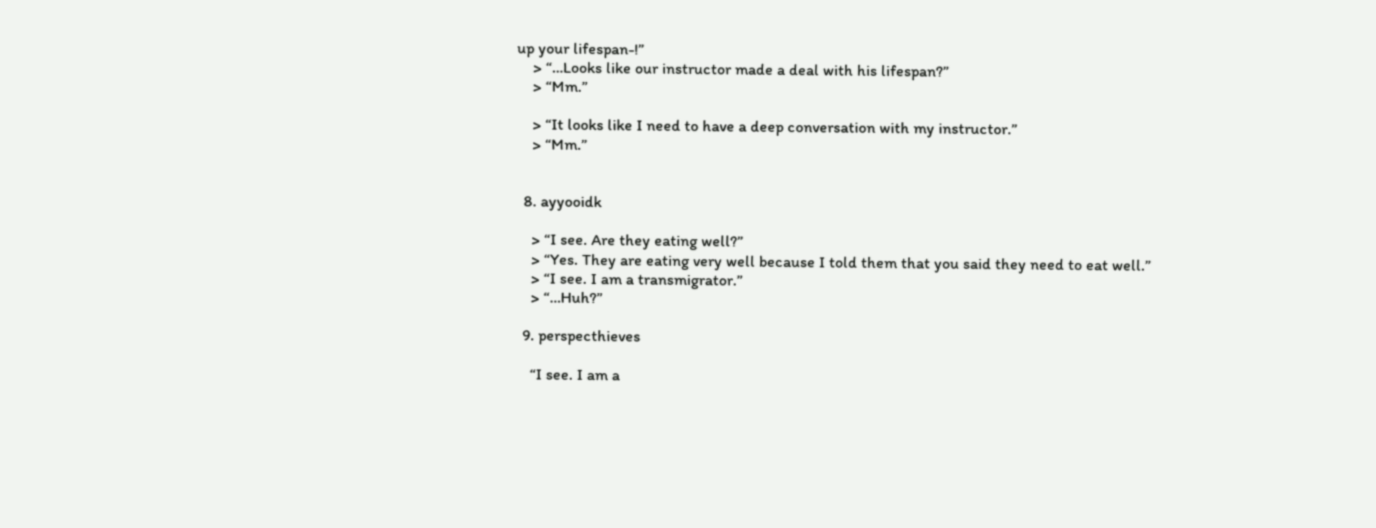up your lifespan-!”
    > “…Looks like our instructor made a deal with his lifespan?”
    > “Mm.”

    > “It looks like I need to have a deep conversation with my instructor.”
    > “Mm.”


  8. ayyooidk

    > “I see. Are they eating well?”
    > “Yes. They are eating very well because I told them that you said they need to eat well.”
    > “I see. I am a transmigrator.”
    > “…Huh?”

  9. perspecthieves

    “I see. I am a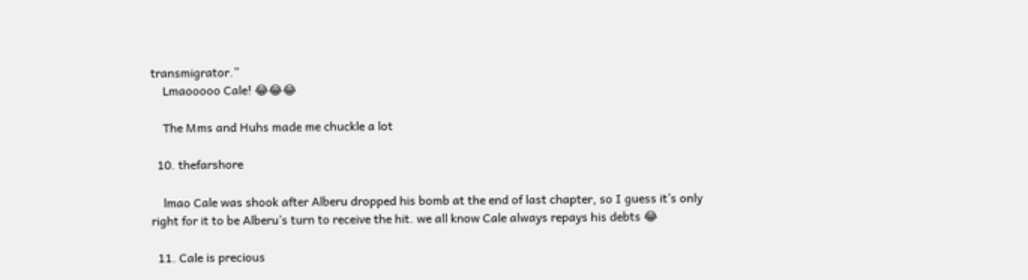transmigrator.”
    Lmaooooo Cale! 😂😂😂

    The Mms and Huhs made me chuckle a lot

  10. thefarshore

    lmao Cale was shook after Alberu dropped his bomb at the end of last chapter, so I guess it’s only right for it to be Alberu’s turn to receive the hit. we all know Cale always repays his debts 😂

  11. Cale is precious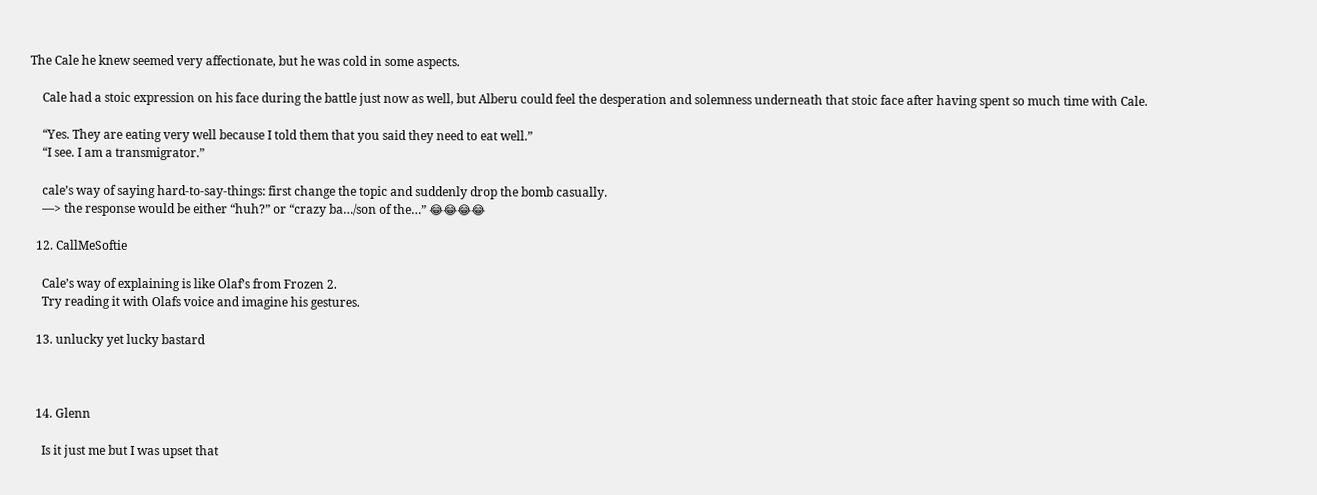The Cale he knew seemed very affectionate, but he was cold in some aspects.

    Cale had a stoic expression on his face during the battle just now as well, but Alberu could feel the desperation and solemness underneath that stoic face after having spent so much time with Cale.

    “Yes. They are eating very well because I told them that you said they need to eat well.”
    “I see. I am a transmigrator.”

    cale’s way of saying hard-to-say-things: first change the topic and suddenly drop the bomb casually.
    —> the response would be either “huh?” or “crazy ba…/son of the…” 😂😂😂😂

  12. CallMeSoftie

    Cale’s way of explaining is like Olaf’s from Frozen 2.
    Try reading it with Olafs voice and imagine his gestures.

  13. unlucky yet lucky bastard



  14. Glenn

    Is it just me but I was upset that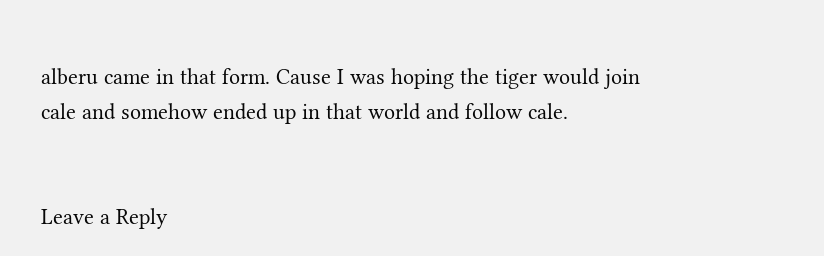alberu came in that form. Cause I was hoping the tiger would join cale and somehow ended up in that world and follow cale.


Leave a Reply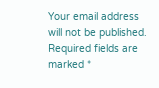Your email address will not be published. Required fields are marked *